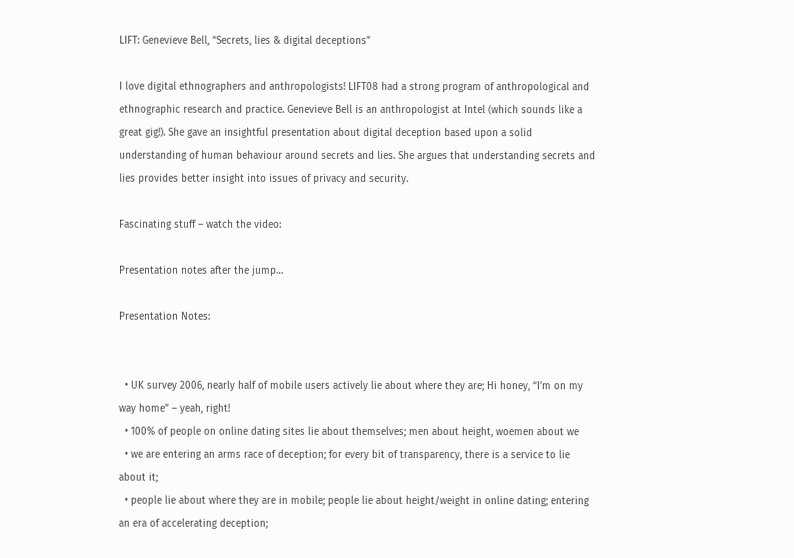LIFT: Genevieve Bell, “Secrets, lies & digital deceptions”

I love digital ethnographers and anthropologists! LIFT08 had a strong program of anthropological and ethnographic research and practice. Genevieve Bell is an anthropologist at Intel (which sounds like a great gig!). She gave an insightful presentation about digital deception based upon a solid understanding of human behaviour around secrets and lies. She argues that understanding secrets and lies provides better insight into issues of privacy and security.

Fascinating stuff – watch the video:

Presentation notes after the jump…

Presentation Notes:


  • UK survey 2006, nearly half of mobile users actively lie about where they are; Hi honey, “I’m on my way home” – yeah, right!
  • 100% of people on online dating sites lie about themselves; men about height, woemen about we
  • we are entering an arms race of deception; for every bit of transparency, there is a service to lie about it;
  • people lie about where they are in mobile; people lie about height/weight in online dating; entering an era of accelerating deception;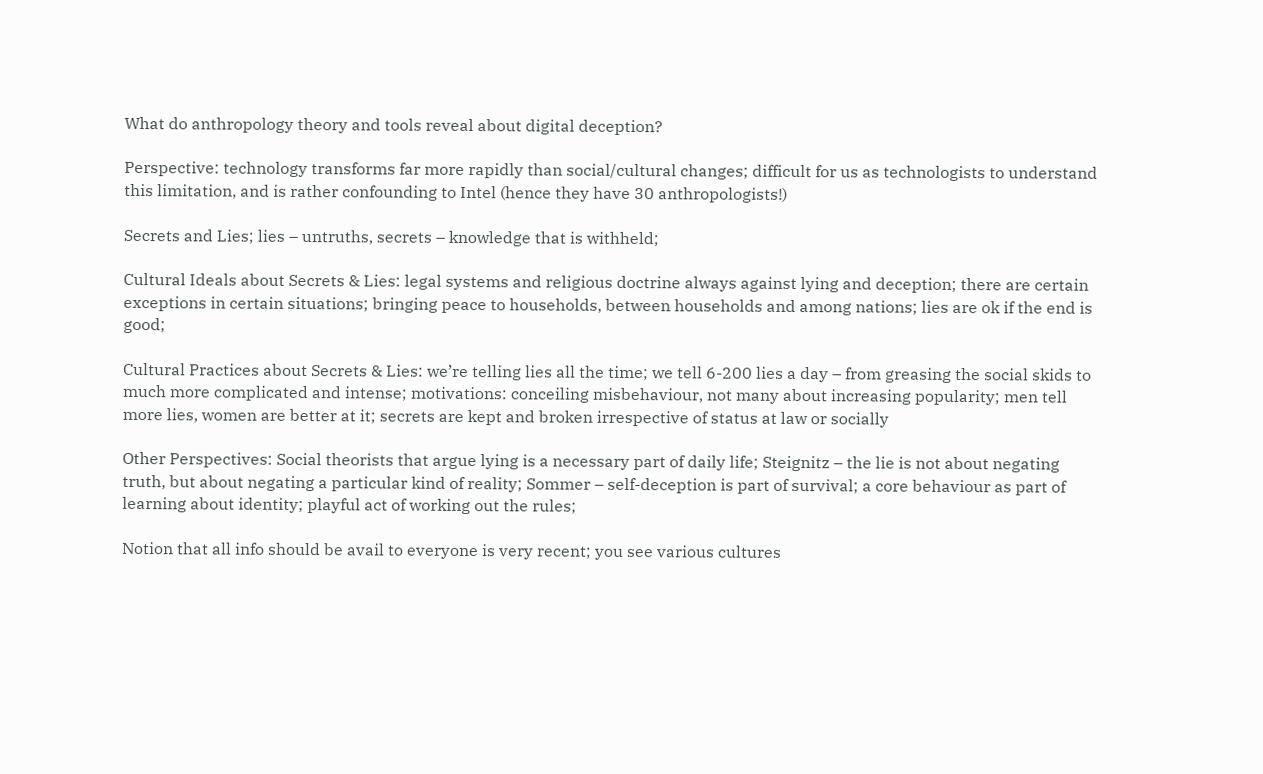What do anthropology theory and tools reveal about digital deception?

Perspective: technology transforms far more rapidly than social/cultural changes; difficult for us as technologists to understand this limitation, and is rather confounding to Intel (hence they have 30 anthropologists!)

Secrets and Lies; lies – untruths, secrets – knowledge that is withheld;

Cultural Ideals about Secrets & Lies: legal systems and religious doctrine always against lying and deception; there are certain exceptions in certain situations; bringing peace to households, between households and among nations; lies are ok if the end is good;

Cultural Practices about Secrets & Lies: we’re telling lies all the time; we tell 6-200 lies a day – from greasing the social skids to much more complicated and intense; motivations: conceiling misbehaviour, not many about increasing popularity; men tell more lies, women are better at it; secrets are kept and broken irrespective of status at law or socially

Other Perspectives: Social theorists that argue lying is a necessary part of daily life; Steignitz – the lie is not about negating truth, but about negating a particular kind of reality; Sommer – self-deception is part of survival; a core behaviour as part of learning about identity; playful act of working out the rules;

Notion that all info should be avail to everyone is very recent; you see various cultures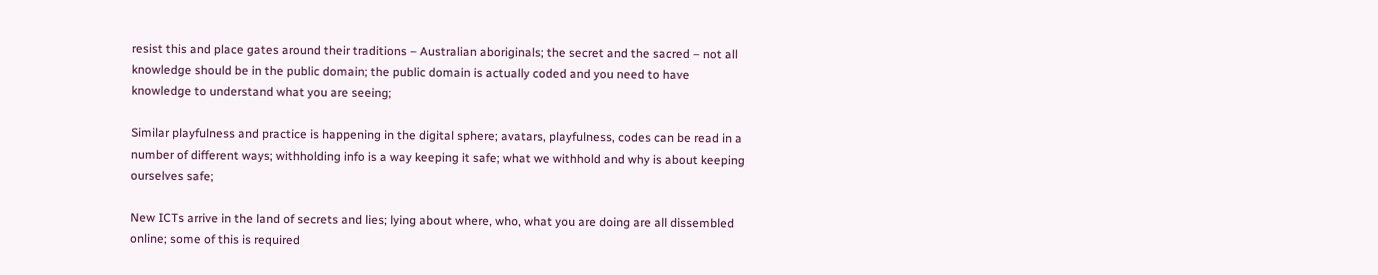resist this and place gates around their traditions – Australian aboriginals; the secret and the sacred – not all knowledge should be in the public domain; the public domain is actually coded and you need to have knowledge to understand what you are seeing;

Similar playfulness and practice is happening in the digital sphere; avatars, playfulness, codes can be read in a number of different ways; withholding info is a way keeping it safe; what we withhold and why is about keeping ourselves safe;

New ICTs arrive in the land of secrets and lies; lying about where, who, what you are doing are all dissembled online; some of this is required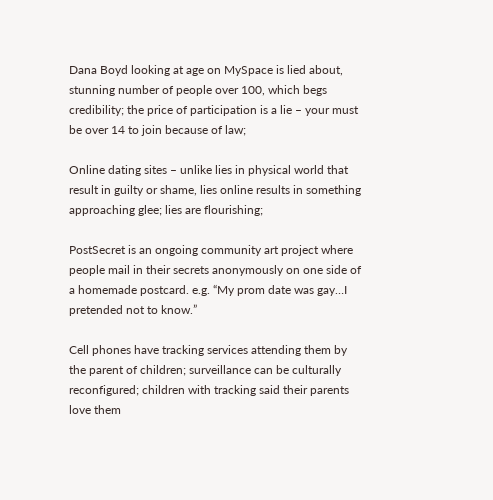Dana Boyd looking at age on MySpace is lied about, stunning number of people over 100, which begs credibility; the price of participation is a lie – your must be over 14 to join because of law;

Online dating sites – unlike lies in physical world that result in guilty or shame, lies online results in something approaching glee; lies are flourishing;

PostSecret is an ongoing community art project where people mail in their secrets anonymously on one side of a homemade postcard. e.g. “My prom date was gay…I pretended not to know.”

Cell phones have tracking services attending them by the parent of children; surveillance can be culturally reconfigured; children with tracking said their parents love them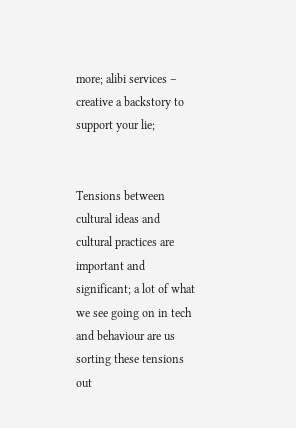more; alibi services – creative a backstory to support your lie;


Tensions between cultural ideas and cultural practices are important and significant; a lot of what we see going on in tech and behaviour are us sorting these tensions out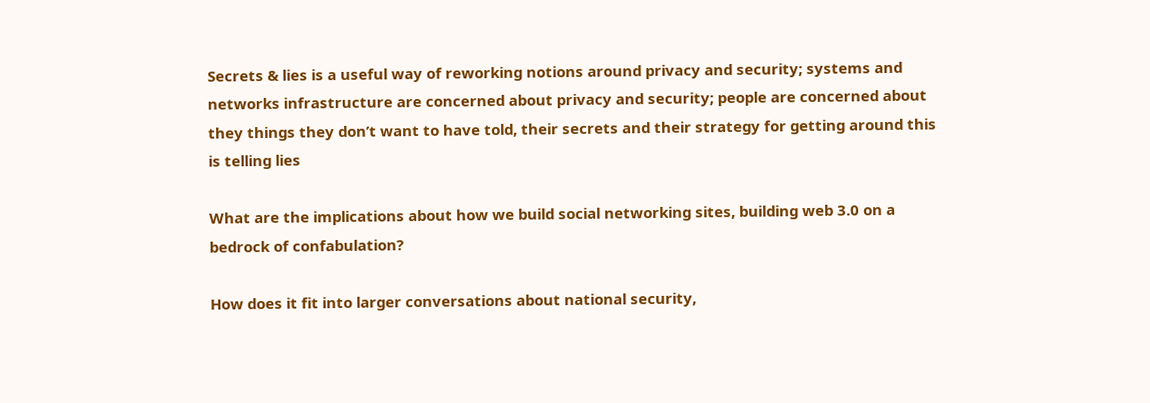Secrets & lies is a useful way of reworking notions around privacy and security; systems and networks infrastructure are concerned about privacy and security; people are concerned about they things they don’t want to have told, their secrets and their strategy for getting around this is telling lies

What are the implications about how we build social networking sites, building web 3.0 on a bedrock of confabulation?

How does it fit into larger conversations about national security,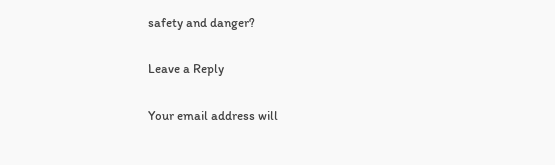safety and danger?

Leave a Reply

Your email address will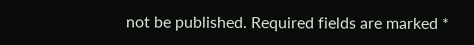not be published. Required fields are marked *